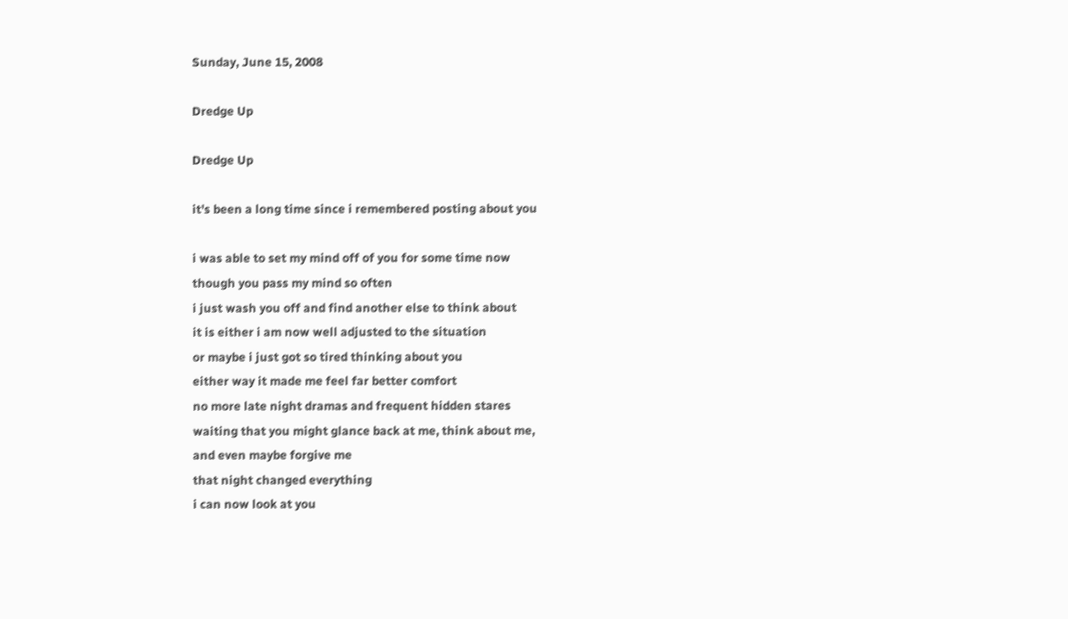Sunday, June 15, 2008

Dredge Up

Dredge Up

it's been a long time since i remembered posting about you

i was able to set my mind off of you for some time now
though you pass my mind so often
i just wash you off and find another else to think about
it is either i am now well adjusted to the situation
or maybe i just got so tired thinking about you
either way it made me feel far better comfort
no more late night dramas and frequent hidden stares
waiting that you might glance back at me, think about me,
and even maybe forgive me
that night changed everything
i can now look at you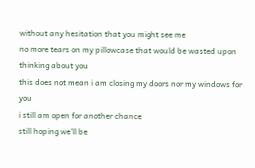without any hesitation that you might see me
no more tears on my pillowcase that would be wasted upon thinking about you
this does not mean i am closing my doors nor my windows for you
i still am open for another chance
still hoping we'll be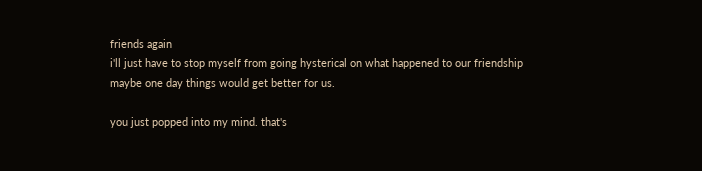friends again
i'll just have to stop myself from going hysterical on what happened to our friendship
maybe one day things would get better for us.

you just popped into my mind. that's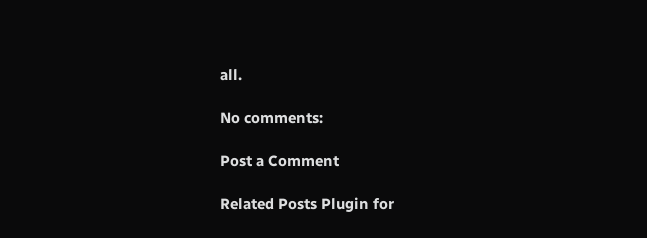all.

No comments:

Post a Comment

Related Posts Plugin for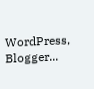WordPress, Blogger...